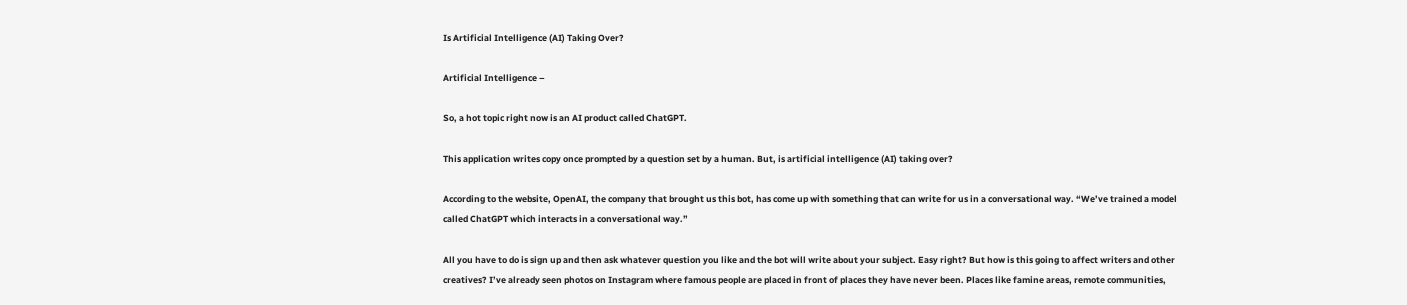Is Artificial Intelligence (AI) Taking Over?

Artificial Intelligence –

So, a hot topic right now is an AI product called ChatGPT.

This application writes copy once prompted by a question set by a human. But, is artificial intelligence (AI) taking over?

According to the website, OpenAI, the company that brought us this bot, has come up with something that can write for us in a conversational way. “We’ve trained a model called ChatGPT which interacts in a conversational way.”

All you have to do is sign up and then ask whatever question you like and the bot will write about your subject. Easy right? But how is this going to affect writers and other creatives? I’ve already seen photos on Instagram where famous people are placed in front of places they have never been. Places like famine areas, remote communities,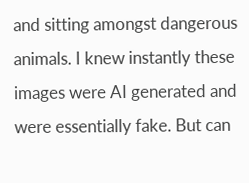and sitting amongst dangerous animals. I knew instantly these images were AI generated and were essentially fake. But can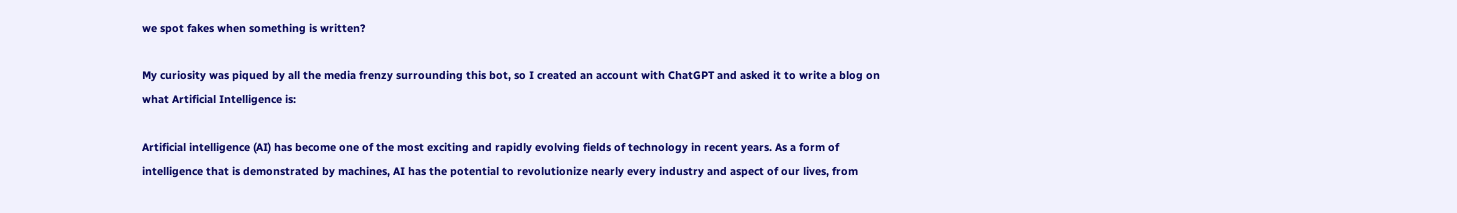we spot fakes when something is written?

My curiosity was piqued by all the media frenzy surrounding this bot, so I created an account with ChatGPT and asked it to write a blog on what Artificial Intelligence is:

Artificial intelligence (AI) has become one of the most exciting and rapidly evolving fields of technology in recent years. As a form of intelligence that is demonstrated by machines, AI has the potential to revolutionize nearly every industry and aspect of our lives, from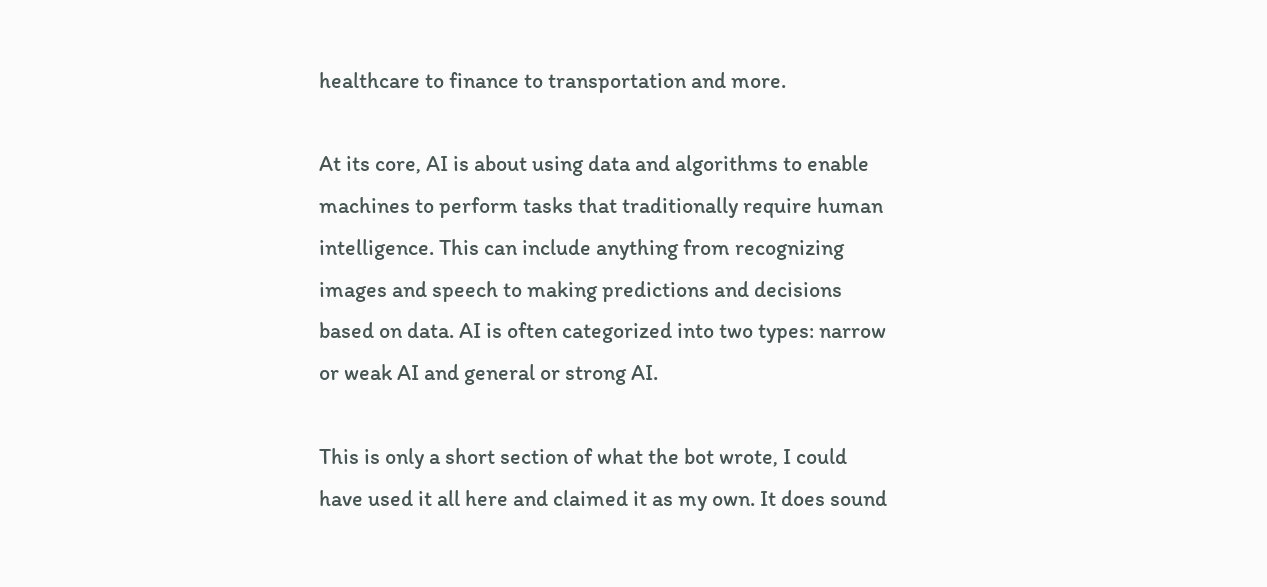healthcare to finance to transportation and more.

At its core, AI is about using data and algorithms to enable machines to perform tasks that traditionally require human intelligence. This can include anything from recognizing images and speech to making predictions and decisions based on data. AI is often categorized into two types: narrow or weak AI and general or strong AI.

This is only a short section of what the bot wrote, I could have used it all here and claimed it as my own. It does sound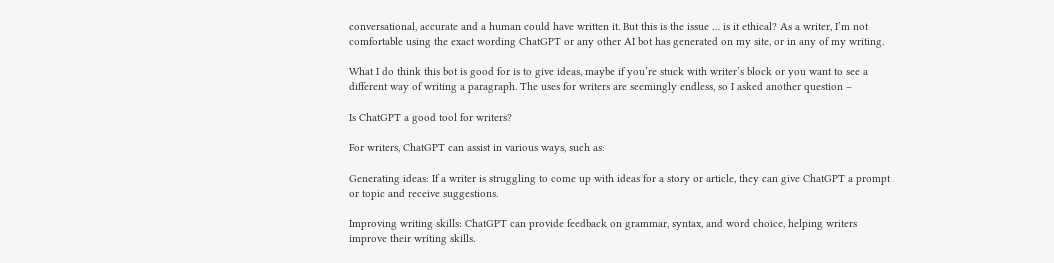conversational, accurate and a human could have written it. But this is the issue … is it ethical? As a writer, I’m not comfortable using the exact wording ChatGPT or any other AI bot has generated on my site, or in any of my writing.

What I do think this bot is good for is to give ideas, maybe if you’re stuck with writer’s block or you want to see a different way of writing a paragraph. The uses for writers are seemingly endless, so I asked another question –

Is ChatGPT a good tool for writers?

For writers, ChatGPT can assist in various ways, such as:

Generating ideas: If a writer is struggling to come up with ideas for a story or article, they can give ChatGPT a prompt or topic and receive suggestions.

Improving writing skills: ChatGPT can provide feedback on grammar, syntax, and word choice, helping writers improve their writing skills.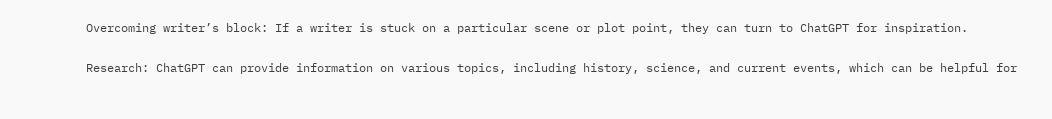Overcoming writer’s block: If a writer is stuck on a particular scene or plot point, they can turn to ChatGPT for inspiration.

Research: ChatGPT can provide information on various topics, including history, science, and current events, which can be helpful for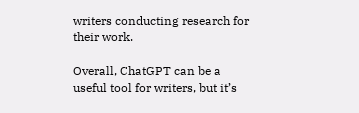writers conducting research for their work.

Overall, ChatGPT can be a useful tool for writers, but it’s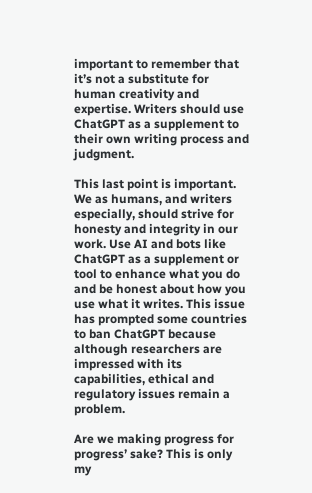important to remember that it’s not a substitute for human creativity and expertise. Writers should use ChatGPT as a supplement to their own writing process and judgment.

This last point is important. We as humans, and writers especially, should strive for honesty and integrity in our work. Use AI and bots like ChatGPT as a supplement or tool to enhance what you do and be honest about how you use what it writes. This issue has prompted some countries to ban ChatGPT because although researchers are impressed with its capabilities, ethical and regulatory issues remain a problem.

Are we making progress for progress’ sake? This is only my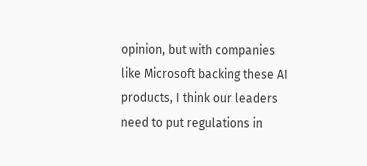opinion, but with companies like Microsoft backing these AI products, I think our leaders need to put regulations in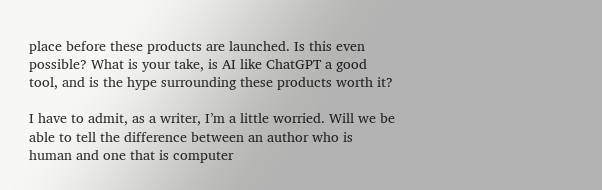place before these products are launched. Is this even possible? What is your take, is AI like ChatGPT a good tool, and is the hype surrounding these products worth it?

I have to admit, as a writer, I’m a little worried. Will we be able to tell the difference between an author who is human and one that is computer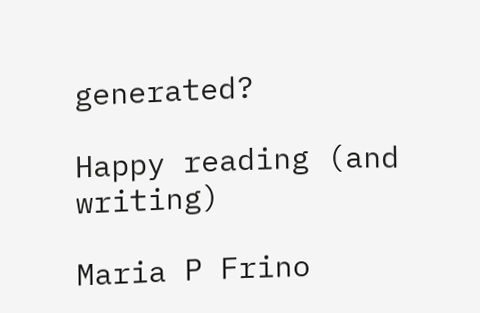generated?

Happy reading (and writing)

Maria P Frino